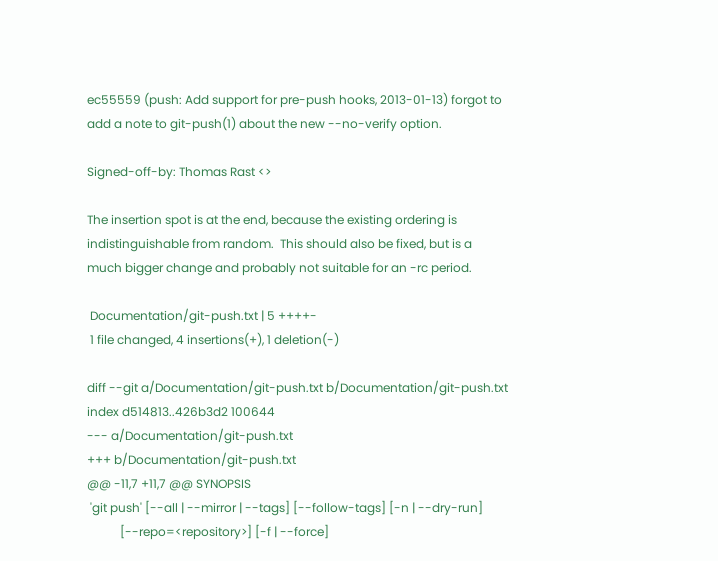ec55559 (push: Add support for pre-push hooks, 2013-01-13) forgot to
add a note to git-push(1) about the new --no-verify option.

Signed-off-by: Thomas Rast <>

The insertion spot is at the end, because the existing ordering is
indistinguishable from random.  This should also be fixed, but is a
much bigger change and probably not suitable for an -rc period.

 Documentation/git-push.txt | 5 ++++-
 1 file changed, 4 insertions(+), 1 deletion(-)

diff --git a/Documentation/git-push.txt b/Documentation/git-push.txt
index d514813..426b3d2 100644
--- a/Documentation/git-push.txt
+++ b/Documentation/git-push.txt
@@ -11,7 +11,7 @@ SYNOPSIS
 'git push' [--all | --mirror | --tags] [--follow-tags] [-n | --dry-run]
           [--repo=<repository>] [-f | --force]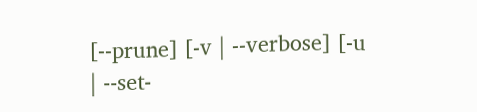[--prune] [-v | --verbose] [-u
| --set-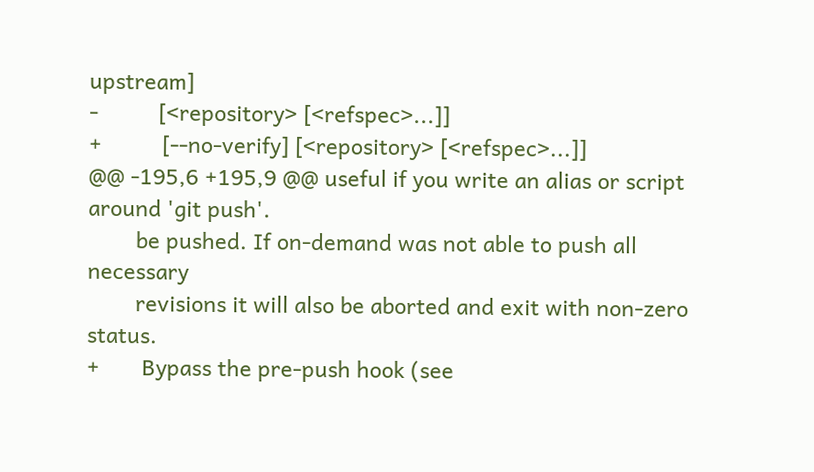upstream]
-          [<repository> [<refspec>...]]
+          [--no-verify] [<repository> [<refspec>...]]
@@ -195,6 +195,9 @@ useful if you write an alias or script around 'git push'.
        be pushed. If on-demand was not able to push all necessary
        revisions it will also be aborted and exit with non-zero status.
+       Bypass the pre-push hook (see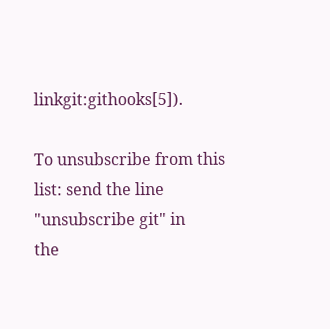linkgit:githooks[5]).

To unsubscribe from this list: send the line "unsubscribe git" in
the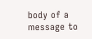body of a message to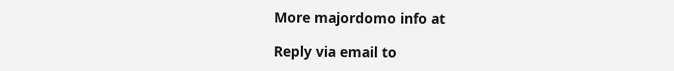More majordomo info at

Reply via email to